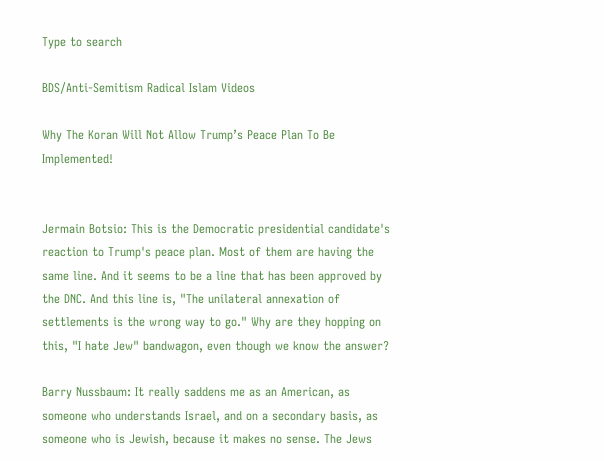Type to search

BDS/Anti-Semitism Radical Islam Videos

Why The Koran Will Not Allow Trump’s Peace Plan To Be Implemented!


Jermain Botsio: This is the Democratic presidential candidate's reaction to Trump's peace plan. Most of them are having the same line. And it seems to be a line that has been approved by the DNC. And this line is, "The unilateral annexation of settlements is the wrong way to go." Why are they hopping on this, "I hate Jew" bandwagon, even though we know the answer?

Barry Nussbaum: It really saddens me as an American, as someone who understands Israel, and on a secondary basis, as someone who is Jewish, because it makes no sense. The Jews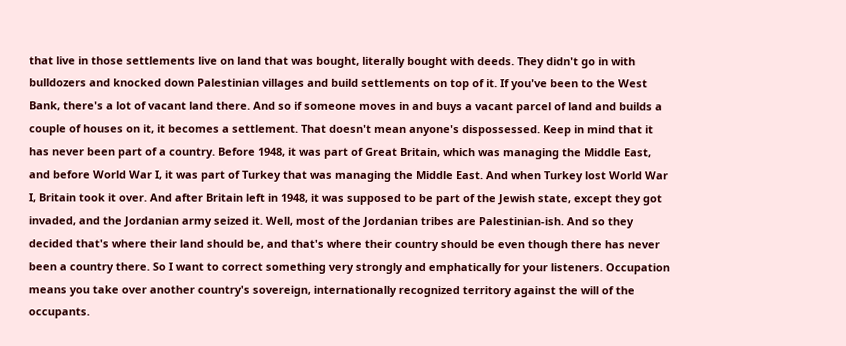that live in those settlements live on land that was bought, literally bought with deeds. They didn't go in with bulldozers and knocked down Palestinian villages and build settlements on top of it. If you've been to the West Bank, there's a lot of vacant land there. And so if someone moves in and buys a vacant parcel of land and builds a couple of houses on it, it becomes a settlement. That doesn't mean anyone's dispossessed. Keep in mind that it has never been part of a country. Before 1948, it was part of Great Britain, which was managing the Middle East, and before World War I, it was part of Turkey that was managing the Middle East. And when Turkey lost World War I, Britain took it over. And after Britain left in 1948, it was supposed to be part of the Jewish state, except they got invaded, and the Jordanian army seized it. Well, most of the Jordanian tribes are Palestinian-ish. And so they decided that's where their land should be, and that's where their country should be even though there has never been a country there. So I want to correct something very strongly and emphatically for your listeners. Occupation means you take over another country's sovereign, internationally recognized territory against the will of the occupants.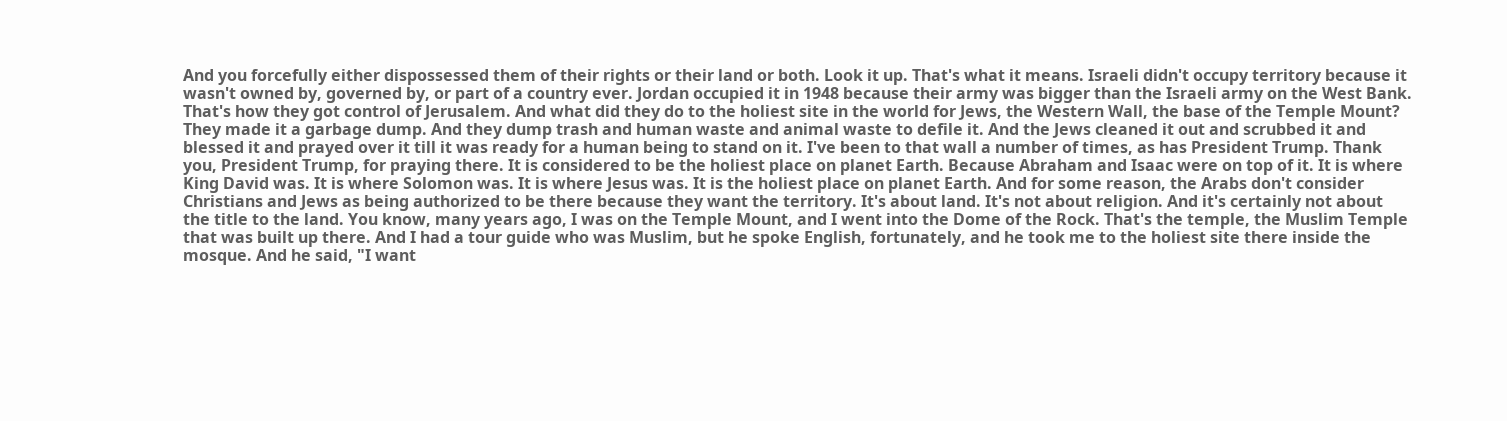And you forcefully either dispossessed them of their rights or their land or both. Look it up. That's what it means. Israeli didn't occupy territory because it wasn't owned by, governed by, or part of a country ever. Jordan occupied it in 1948 because their army was bigger than the Israeli army on the West Bank. That's how they got control of Jerusalem. And what did they do to the holiest site in the world for Jews, the Western Wall, the base of the Temple Mount? They made it a garbage dump. And they dump trash and human waste and animal waste to defile it. And the Jews cleaned it out and scrubbed it and blessed it and prayed over it till it was ready for a human being to stand on it. I've been to that wall a number of times, as has President Trump. Thank you, President Trump, for praying there. It is considered to be the holiest place on planet Earth. Because Abraham and Isaac were on top of it. It is where King David was. It is where Solomon was. It is where Jesus was. It is the holiest place on planet Earth. And for some reason, the Arabs don't consider Christians and Jews as being authorized to be there because they want the territory. It's about land. It's not about religion. And it's certainly not about the title to the land. You know, many years ago, I was on the Temple Mount, and I went into the Dome of the Rock. That's the temple, the Muslim Temple that was built up there. And I had a tour guide who was Muslim, but he spoke English, fortunately, and he took me to the holiest site there inside the mosque. And he said, "I want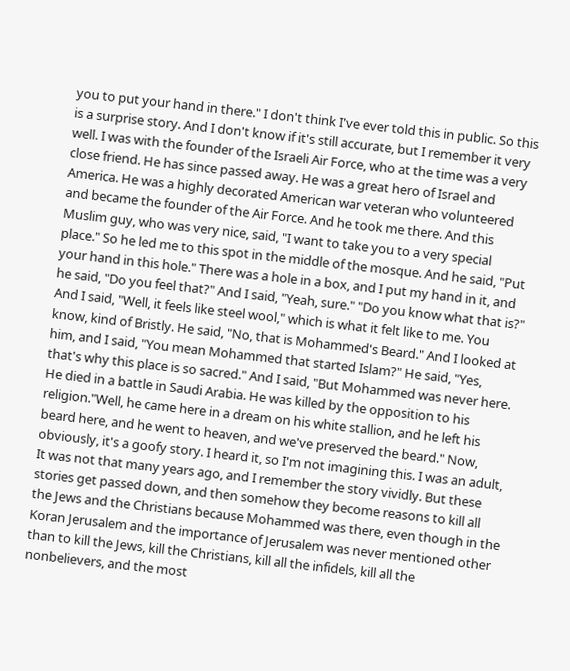you to put your hand in there." I don't think I've ever told this in public. So this is a surprise story. And I don't know if it's still accurate, but I remember it very well. I was with the founder of the Israeli Air Force, who at the time was a very close friend. He has since passed away. He was a great hero of Israel and America. He was a highly decorated American war veteran who volunteered and became the founder of the Air Force. And he took me there. And this Muslim guy, who was very nice, said, "I want to take you to a very special place." So he led me to this spot in the middle of the mosque. And he said, "Put your hand in this hole." There was a hole in a box, and I put my hand in it, and he said, "Do you feel that?" And I said, "Yeah, sure." "Do you know what that is?" And I said, "Well, it feels like steel wool," which is what it felt like to me. You know, kind of Bristly. He said, "No, that is Mohammed's Beard." And I looked at him, and I said, "You mean Mohammed that started Islam?" He said, "Yes, that's why this place is so sacred." And I said, "But Mohammed was never here. He died in a battle in Saudi Arabia. He was killed by the opposition to his religion."Well, he came here in a dream on his white stallion, and he left his beard here, and he went to heaven, and we've preserved the beard." Now, obviously, it's a goofy story. I heard it, so I'm not imagining this. I was an adult, It was not that many years ago, and I remember the story vividly. But these stories get passed down, and then somehow they become reasons to kill all the Jews and the Christians because Mohammed was there, even though in the Koran Jerusalem and the importance of Jerusalem was never mentioned other than to kill the Jews, kill the Christians, kill all the infidels, kill all the nonbelievers, and the most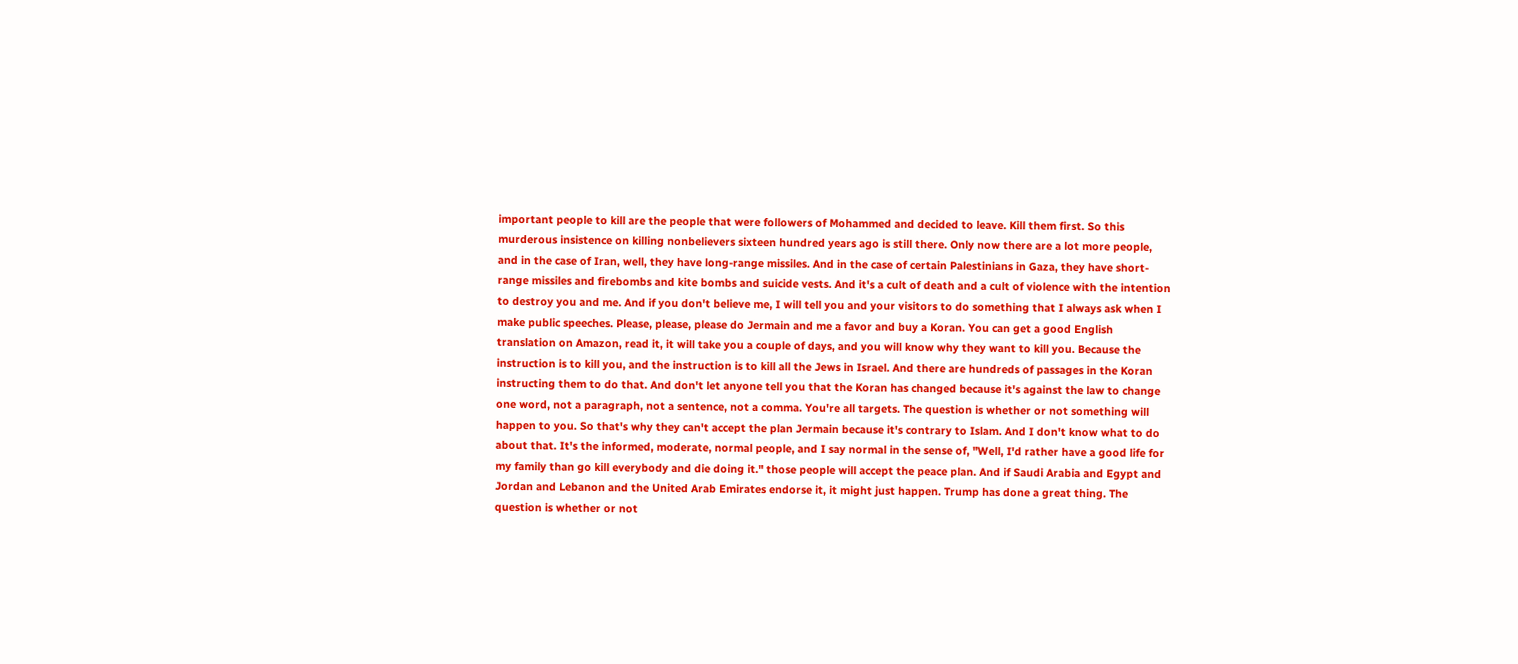important people to kill are the people that were followers of Mohammed and decided to leave. Kill them first. So this murderous insistence on killing nonbelievers sixteen hundred years ago is still there. Only now there are a lot more people, and in the case of Iran, well, they have long-range missiles. And in the case of certain Palestinians in Gaza, they have short-range missiles and firebombs and kite bombs and suicide vests. And it's a cult of death and a cult of violence with the intention to destroy you and me. And if you don't believe me, I will tell you and your visitors to do something that I always ask when I make public speeches. Please, please, please do Jermain and me a favor and buy a Koran. You can get a good English translation on Amazon, read it, it will take you a couple of days, and you will know why they want to kill you. Because the instruction is to kill you, and the instruction is to kill all the Jews in Israel. And there are hundreds of passages in the Koran instructing them to do that. And don't let anyone tell you that the Koran has changed because it's against the law to change one word, not a paragraph, not a sentence, not a comma. You're all targets. The question is whether or not something will happen to you. So that's why they can't accept the plan Jermain because it's contrary to Islam. And I don't know what to do about that. It's the informed, moderate, normal people, and I say normal in the sense of, "Well, I'd rather have a good life for my family than go kill everybody and die doing it." those people will accept the peace plan. And if Saudi Arabia and Egypt and Jordan and Lebanon and the United Arab Emirates endorse it, it might just happen. Trump has done a great thing. The question is whether or not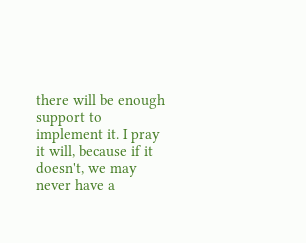there will be enough support to implement it. I pray it will, because if it doesn't, we may never have a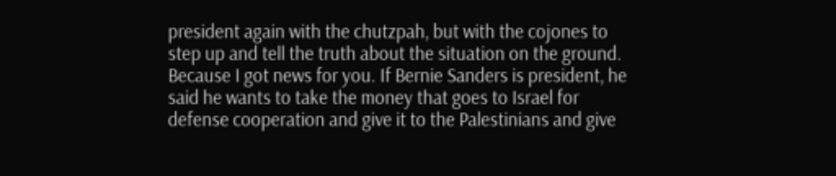president again with the chutzpah, but with the cojones to step up and tell the truth about the situation on the ground. Because I got news for you. If Bernie Sanders is president, he said he wants to take the money that goes to Israel for defense cooperation and give it to the Palestinians and give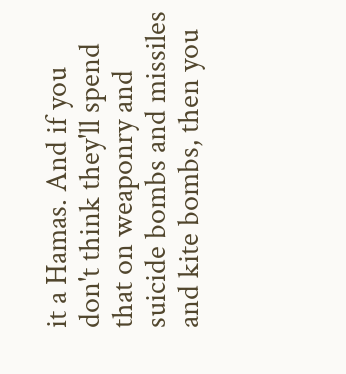it a Hamas. And if you don't think they'll spend that on weaponry and suicide bombs and missiles and kite bombs, then you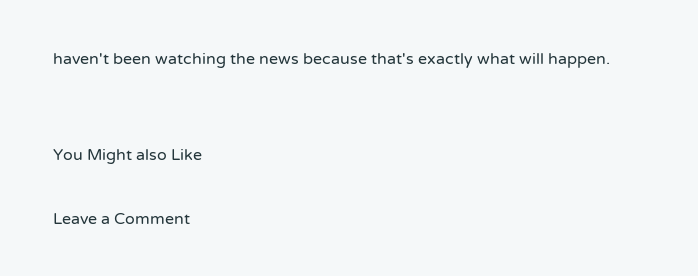haven't been watching the news because that's exactly what will happen.


You Might also Like

Leave a Comment